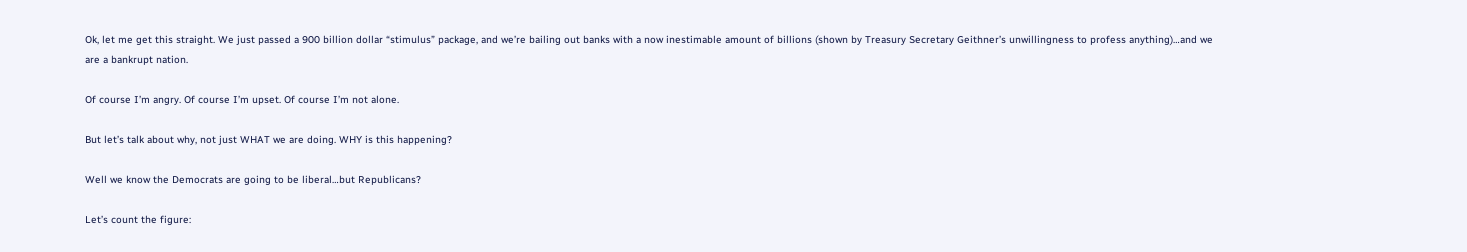Ok, let me get this straight. We just passed a 900 billion dollar “stimulus” package, and we’re bailing out banks with a now inestimable amount of billions (shown by Treasury Secretary Geithner’s unwillingness to profess anything)…and we are a bankrupt nation.

Of course I’m angry. Of course I’m upset. Of course I’m not alone.

But let’s talk about why, not just WHAT we are doing. WHY is this happening?

Well we know the Democrats are going to be liberal…but Republicans?

Let’s count the figure: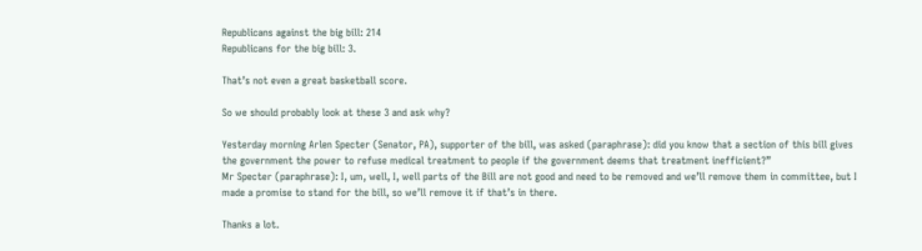Republicans against the big bill: 214
Republicans for the big bill: 3.

That’s not even a great basketball score.

So we should probably look at these 3 and ask why?

Yesterday morning Arlen Specter (Senator, PA), supporter of the bill, was asked (paraphrase): did you know that a section of this bill gives the government the power to refuse medical treatment to people if the government deems that treatment inefficient?”
Mr Specter (paraphrase): I, um, well, I, well parts of the Bill are not good and need to be removed and we’ll remove them in committee, but I made a promise to stand for the bill, so we’ll remove it if that’s in there.

Thanks a lot.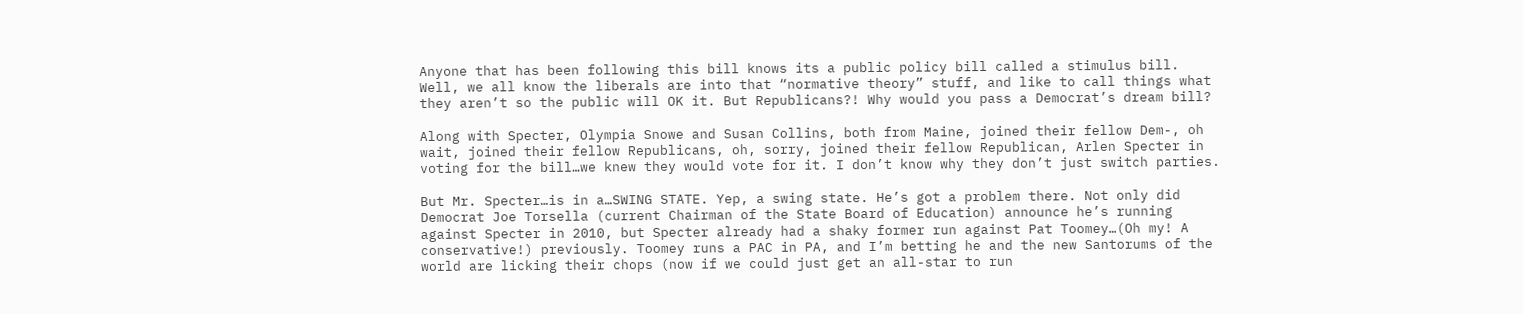Anyone that has been following this bill knows its a public policy bill called a stimulus bill. Well, we all know the liberals are into that “normative theory” stuff, and like to call things what they aren’t so the public will OK it. But Republicans?! Why would you pass a Democrat’s dream bill?

Along with Specter, Olympia Snowe and Susan Collins, both from Maine, joined their fellow Dem-, oh wait, joined their fellow Republicans, oh, sorry, joined their fellow Republican, Arlen Specter in voting for the bill…we knew they would vote for it. I don’t know why they don’t just switch parties.

But Mr. Specter…is in a…SWING STATE. Yep, a swing state. He’s got a problem there. Not only did Democrat Joe Torsella (current Chairman of the State Board of Education) announce he’s running against Specter in 2010, but Specter already had a shaky former run against Pat Toomey…(Oh my! A conservative!) previously. Toomey runs a PAC in PA, and I’m betting he and the new Santorums of the world are licking their chops (now if we could just get an all-star to run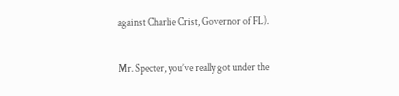against Charlie Crist, Governor of FL).

Mr. Specter, you’ve really got under the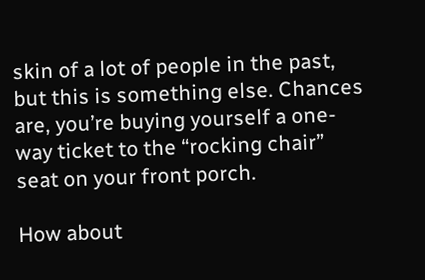skin of a lot of people in the past, but this is something else. Chances are, you’re buying yourself a one-way ticket to the “rocking chair” seat on your front porch.

How about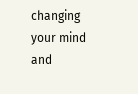changing your mind and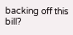backing off this bill?